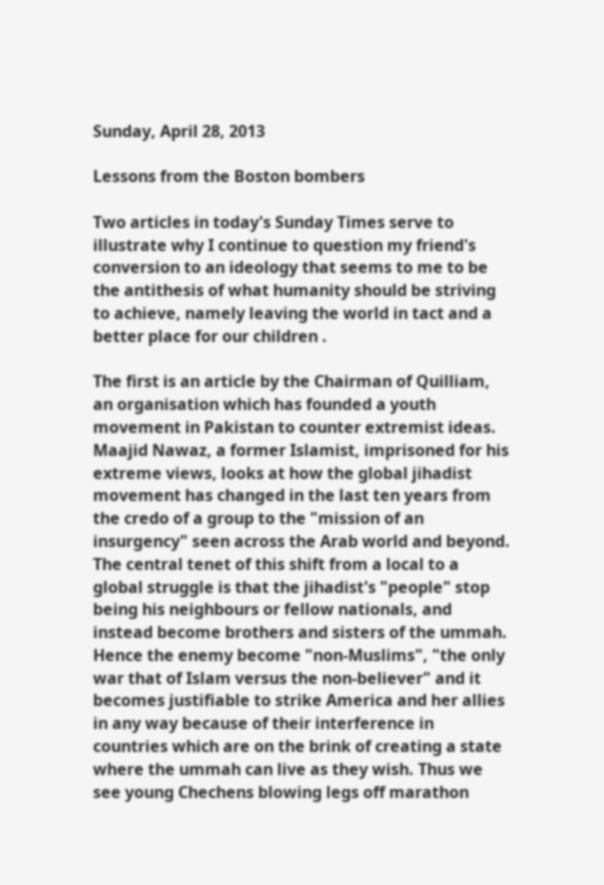Sunday, April 28, 2013

Lessons from the Boston bombers

Two articles in today's Sunday Times serve to illustrate why I continue to question my friend's conversion to an ideology that seems to me to be the antithesis of what humanity should be striving to achieve, namely leaving the world in tact and a better place for our children .

The first is an article by the Chairman of Quilliam, an organisation which has founded a youth movement in Pakistan to counter extremist ideas. Maajid Nawaz, a former Islamist, imprisoned for his extreme views, looks at how the global jihadist movement has changed in the last ten years from the credo of a group to the "mission of an insurgency" seen across the Arab world and beyond. The central tenet of this shift from a local to a global struggle is that the jihadist's "people" stop being his neighbours or fellow nationals, and instead become brothers and sisters of the ummah. Hence the enemy become "non-Muslims", "the only war that of Islam versus the non-believer" and it becomes justifiable to strike America and her allies in any way because of their interference in countries which are on the brink of creating a state where the ummah can live as they wish. Thus we see young Chechens blowing legs off marathon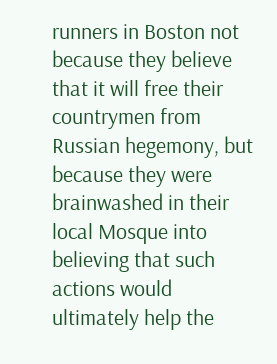runners in Boston not because they believe that it will free their countrymen from Russian hegemony, but because they were brainwashed in their local Mosque into believing that such actions would ultimately help the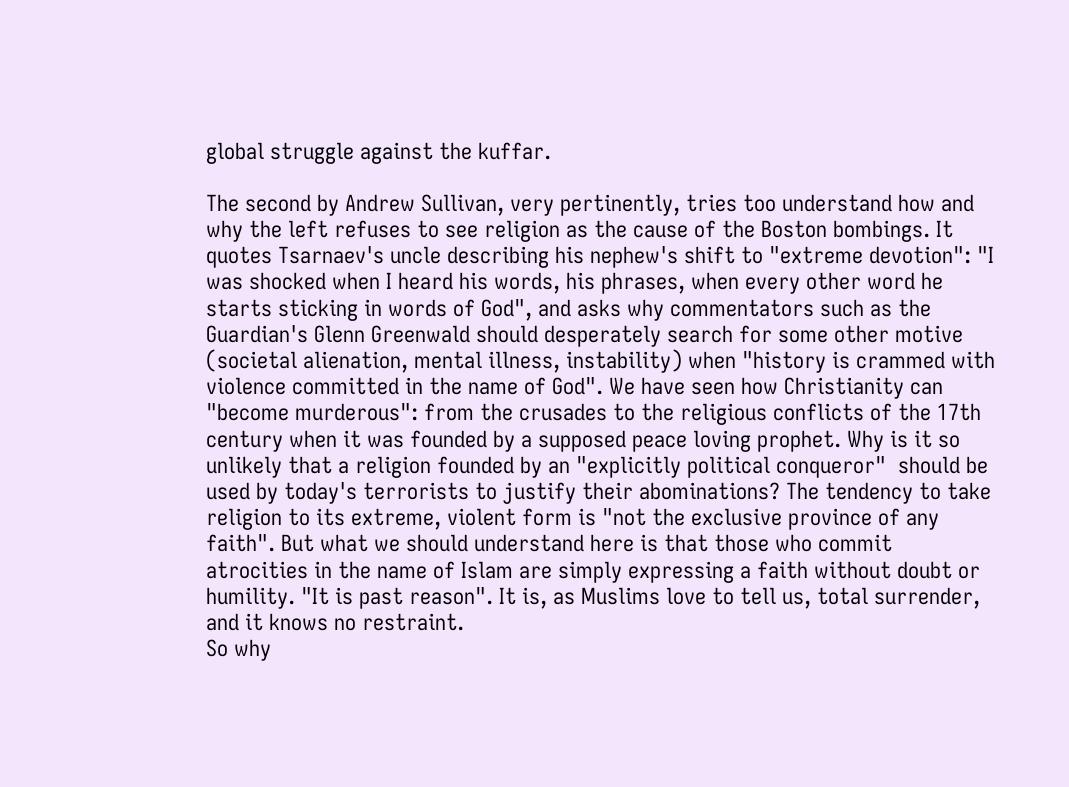global struggle against the kuffar.

The second by Andrew Sullivan, very pertinently, tries too understand how and why the left refuses to see religion as the cause of the Boston bombings. It quotes Tsarnaev's uncle describing his nephew's shift to "extreme devotion": "I was shocked when I heard his words, his phrases, when every other word he starts sticking in words of God", and asks why commentators such as the Guardian's Glenn Greenwald should desperately search for some other motive (societal alienation, mental illness, instability) when "history is crammed with violence committed in the name of God". We have seen how Christianity can "become murderous": from the crusades to the religious conflicts of the 17th century when it was founded by a supposed peace loving prophet. Why is it so unlikely that a religion founded by an "explicitly political conqueror"  should be used by today's terrorists to justify their abominations? The tendency to take religion to its extreme, violent form is "not the exclusive province of any faith". But what we should understand here is that those who commit atrocities in the name of Islam are simply expressing a faith without doubt or humility. "It is past reason". It is, as Muslims love to tell us, total surrender, and it knows no restraint.
So why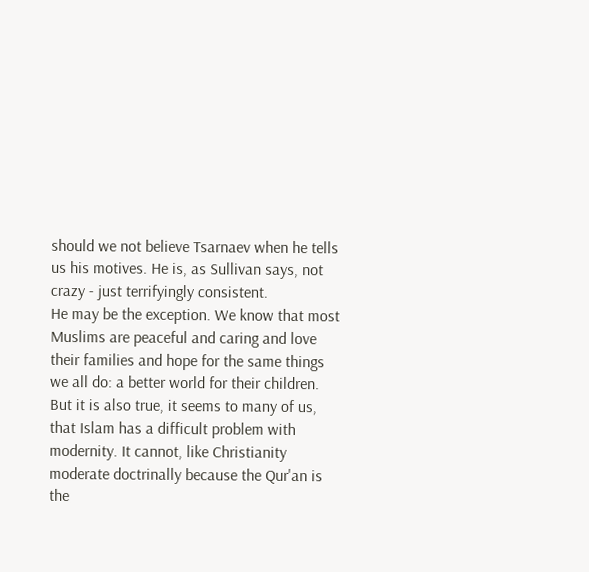should we not believe Tsarnaev when he tells us his motives. He is, as Sullivan says, not crazy - just terrifyingly consistent.
He may be the exception. We know that most Muslims are peaceful and caring and love their families and hope for the same things we all do: a better world for their children. But it is also true, it seems to many of us, that Islam has a difficult problem with modernity. It cannot, like Christianity moderate doctrinally because the Qur'an is the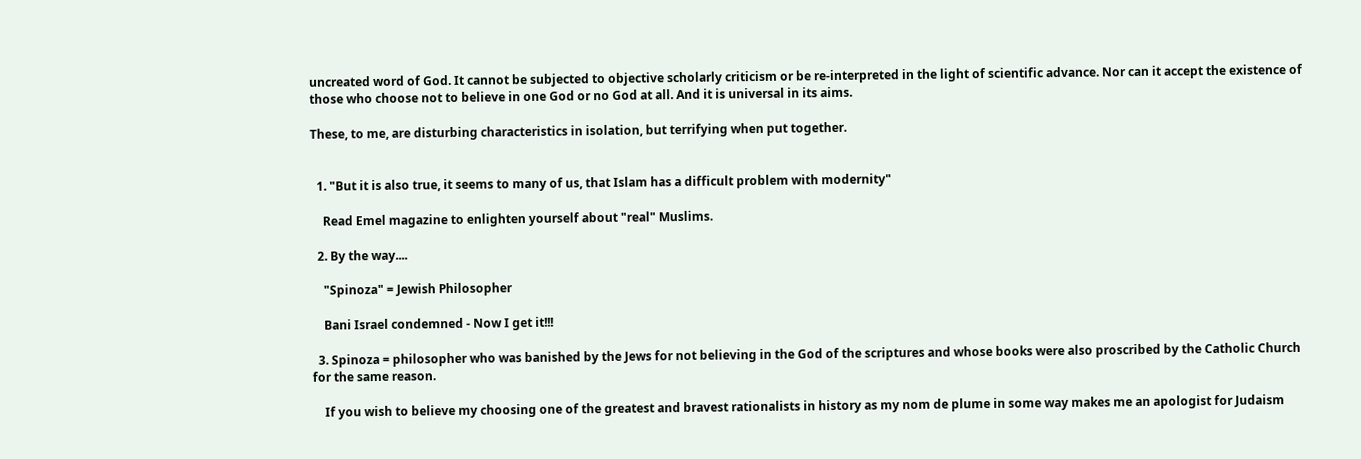uncreated word of God. It cannot be subjected to objective scholarly criticism or be re-interpreted in the light of scientific advance. Nor can it accept the existence of those who choose not to believe in one God or no God at all. And it is universal in its aims.

These, to me, are disturbing characteristics in isolation, but terrifying when put together.


  1. "But it is also true, it seems to many of us, that Islam has a difficult problem with modernity"

    Read Emel magazine to enlighten yourself about "real" Muslims.

  2. By the way....

    "Spinoza" = Jewish Philosopher

    Bani Israel condemned - Now I get it!!!

  3. Spinoza = philosopher who was banished by the Jews for not believing in the God of the scriptures and whose books were also proscribed by the Catholic Church for the same reason.

    If you wish to believe my choosing one of the greatest and bravest rationalists in history as my nom de plume in some way makes me an apologist for Judaism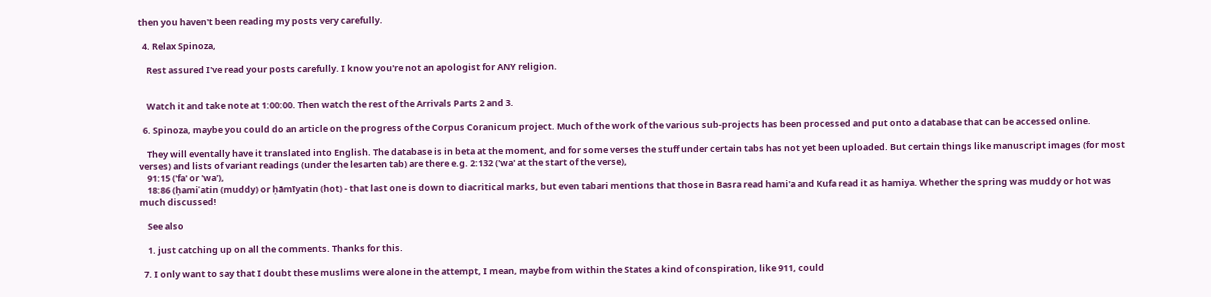then you haven't been reading my posts very carefully.

  4. Relax Spinoza,

    Rest assured I've read your posts carefully. I know you're not an apologist for ANY religion.


    Watch it and take note at 1:00:00. Then watch the rest of the Arrivals Parts 2 and 3.

  6. Spinoza, maybe you could do an article on the progress of the Corpus Coranicum project. Much of the work of the various sub-projects has been processed and put onto a database that can be accessed online.

    They will eventally have it translated into English. The database is in beta at the moment, and for some verses the stuff under certain tabs has not yet been uploaded. But certain things like manuscript images (for most verses) and lists of variant readings (under the lesarten tab) are there e.g. 2:132 ('wa' at the start of the verse),
    91:15 ('fa' or 'wa'),
    18:86 (ḥamiʾatin (muddy) or ḥāmīyatin (hot) - that last one is down to diacritical marks, but even tabari mentions that those in Basra read hami'a and Kufa read it as hamiya. Whether the spring was muddy or hot was much discussed!

    See also

    1. just catching up on all the comments. Thanks for this.

  7. I only want to say that I doubt these muslims were alone in the attempt, I mean, maybe from within the States a kind of conspiration, like 911, could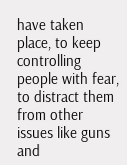have taken place, to keep controlling people with fear, to distract them from other issues like guns and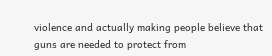violence and actually making people believe that guns are needed to protect from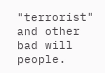"terrorist" and other bad will people.